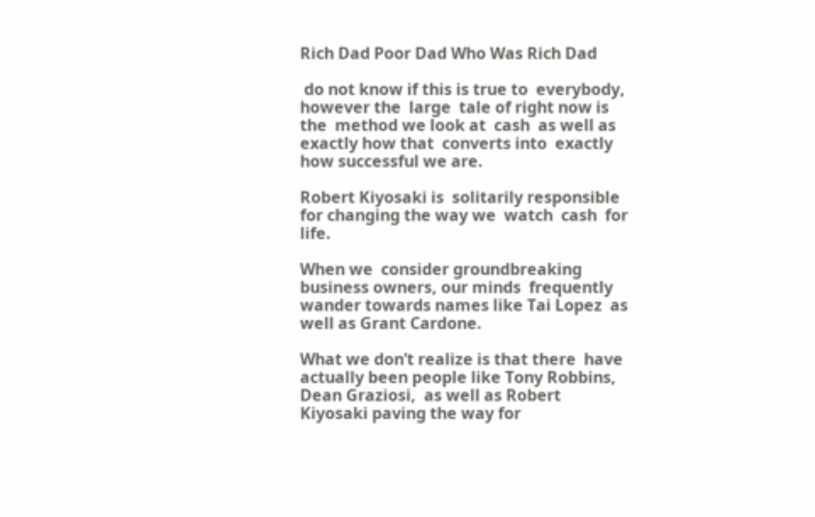Rich Dad Poor Dad Who Was Rich Dad

 do not know if this is true to  everybody,  however the  large  tale of right now is the  method we look at  cash  as well as  exactly how that  converts into  exactly how successful we are.

Robert Kiyosaki is  solitarily responsible for changing the way we  watch  cash  for life.

When we  consider groundbreaking  business owners, our minds  frequently  wander towards names like Tai Lopez  as well as Grant Cardone.

What we don’t realize is that there  have actually been people like Tony Robbins, Dean Graziosi,  as well as Robert Kiyosaki paving the way for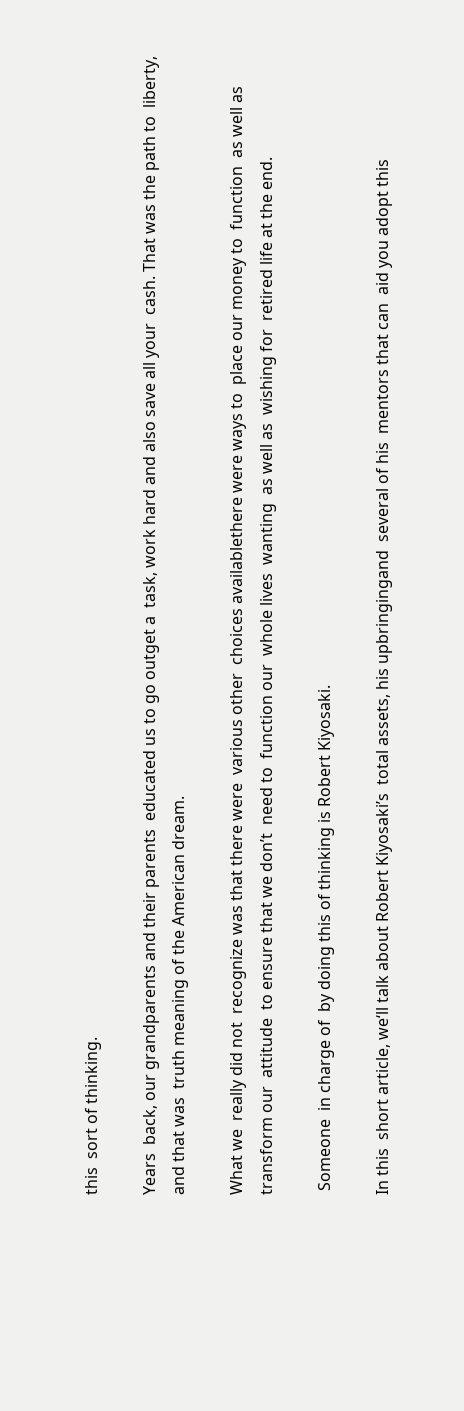this  sort of thinking.

Years  back, our grandparents and their parents  educated us to go outget a  task, work hard and also save all your  cash. That was the path to  liberty, and that was  truth meaning of the American dream.

What we  really did not  recognize was that there were  various other  choices availablethere were ways to  place our money to  function  as well as  transform our  attitude  to ensure that we don’t  need to  function our  whole lives  wanting  as well as  wishing for  retired life at the end.

 Someone  in charge of  by doing this of thinking is Robert Kiyosaki.

In this  short article, we‘ll talk about Robert Kiyosaki’s  total assets, his upbringingand  several of his  mentors that can  aid you adopt this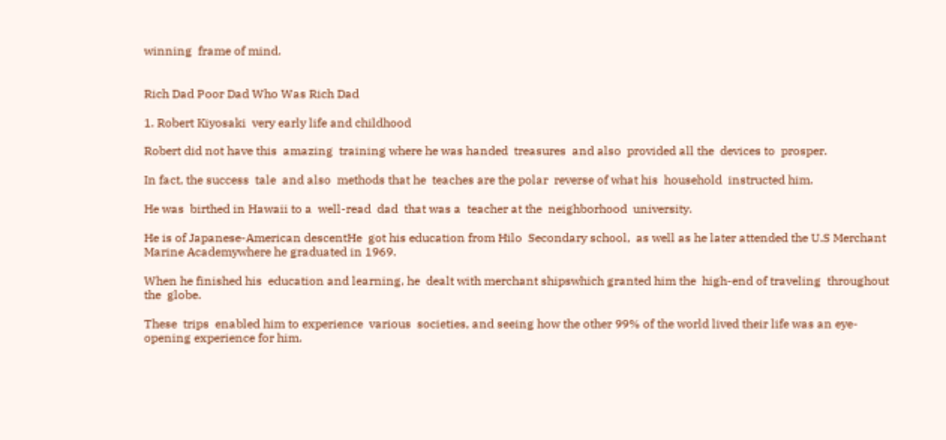winning  frame of mind.


Rich Dad Poor Dad Who Was Rich Dad

1. Robert Kiyosaki  very early life and childhood

Robert did not have this  amazing  training where he was handed  treasures  and also  provided all the  devices to  prosper.

In fact, the success  tale  and also  methods that he  teaches are the polar  reverse of what his  household  instructed him.

He was  birthed in Hawaii to a  well-read  dad  that was a  teacher at the  neighborhood  university.

He is of Japanese-American descentHe  got his education from Hilo  Secondary school,  as well as he later attended the U.S Merchant Marine Academywhere he graduated in 1969.

When he finished his  education and learning, he  dealt with merchant shipswhich granted him the  high-end of traveling  throughout the  globe.

These  trips  enabled him to experience  various  societies, and seeing how the other 99% of the world lived their life was an eye-opening experience for him.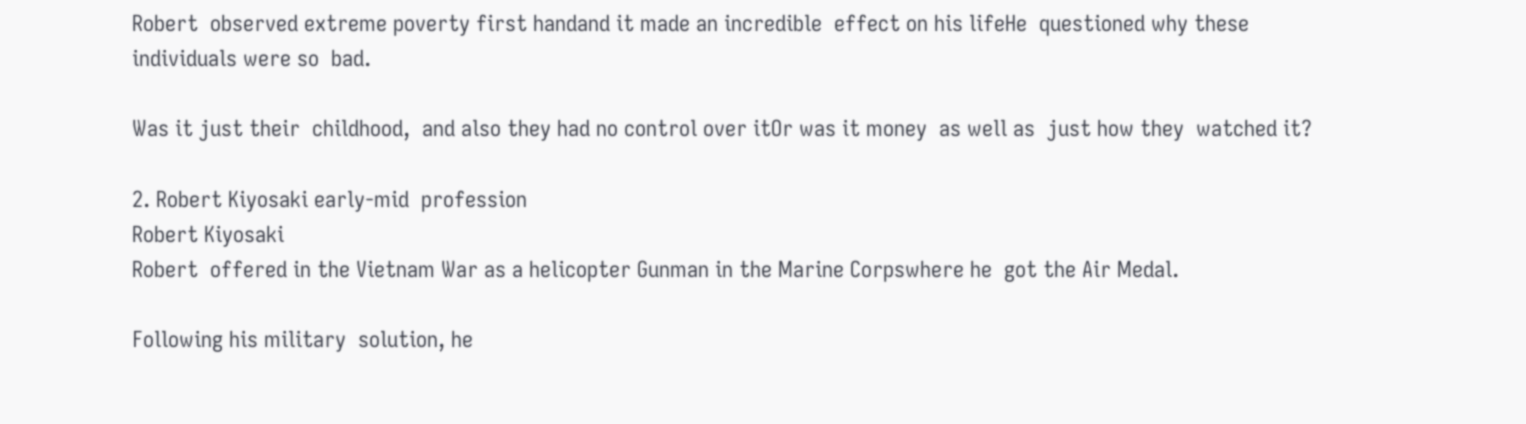Robert  observed extreme poverty first handand it made an incredible  effect on his lifeHe  questioned why these  individuals were so  bad.

Was it just their  childhood,  and also they had no control over itOr was it money  as well as  just how they  watched it?

2. Robert Kiyosaki early-mid  profession
Robert Kiyosaki
Robert  offered in the Vietnam War as a helicopter Gunman in the Marine Corpswhere he  got the Air Medal.

Following his military  solution, he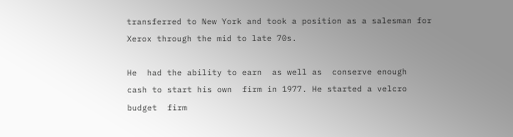transferred to New York and took a position as a salesman for Xerox through the mid to late 70s.

He  had the ability to earn  as well as  conserve enough  cash to start his own  firm in 1977. He started a velcro  budget  firm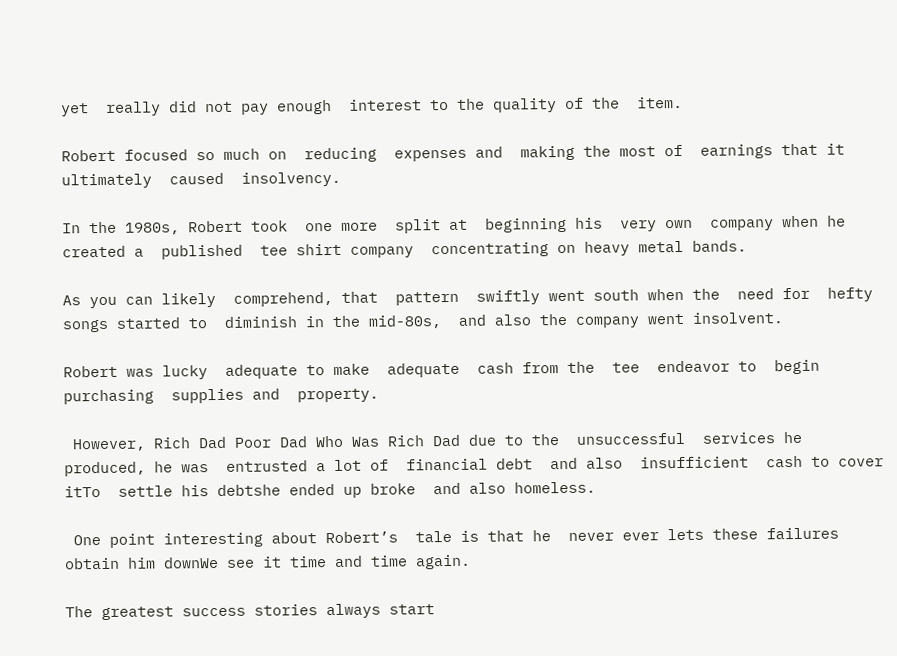yet  really did not pay enough  interest to the quality of the  item.

Robert focused so much on  reducing  expenses and  making the most of  earnings that it  ultimately  caused  insolvency.

In the 1980s, Robert took  one more  split at  beginning his  very own  company when he created a  published  tee shirt company  concentrating on heavy metal bands.

As you can likely  comprehend, that  pattern  swiftly went south when the  need for  hefty  songs started to  diminish in the mid-80s,  and also the company went insolvent.

Robert was lucky  adequate to make  adequate  cash from the  tee  endeavor to  begin  purchasing  supplies and  property.

 However, Rich Dad Poor Dad Who Was Rich Dad due to the  unsuccessful  services he  produced, he was  entrusted a lot of  financial debt  and also  insufficient  cash to cover itTo  settle his debtshe ended up broke  and also homeless.

 One point interesting about Robert’s  tale is that he  never ever lets these failures  obtain him downWe see it time and time again.

The greatest success stories always start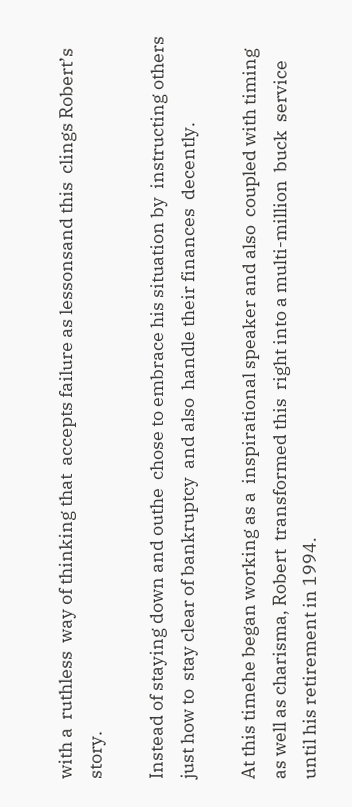with a  ruthless  way of thinking that  accepts failure as lessonsand this  clings Robert’s story.

Instead of staying down and outhe  chose to embrace his situation by  instructing others  just how to  stay clear of bankruptcy  and also  handle their finances  decently.

At this timehe began working as a  inspirational speaker and also  coupled with timing  as well as charisma, Robert  transformed this  right into a multi-million  buck  service until his retirement in 1994.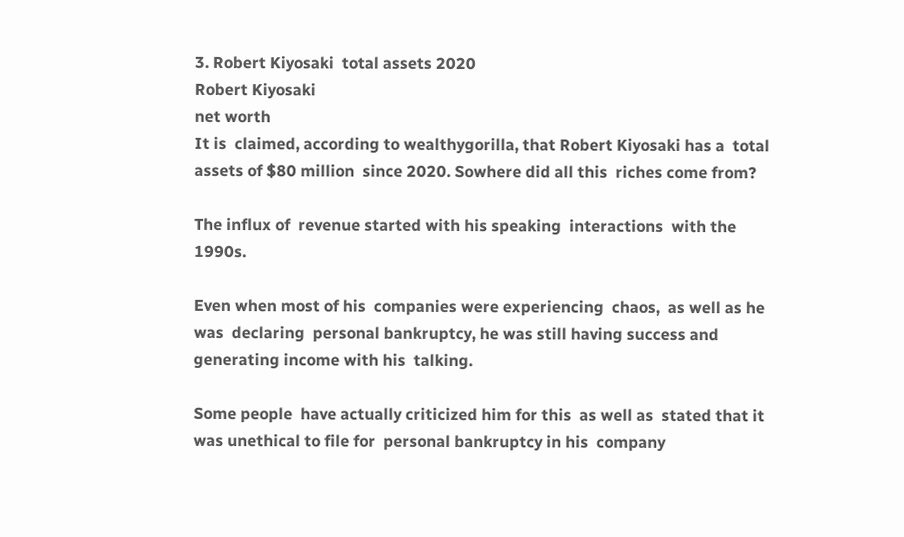3. Robert Kiyosaki  total assets 2020
Robert Kiyosaki
net worth
It is  claimed, according to wealthygorilla, that Robert Kiyosaki has a  total assets of $80 million  since 2020. Sowhere did all this  riches come from?

The influx of  revenue started with his speaking  interactions  with the 1990s.

Even when most of his  companies were experiencing  chaos,  as well as he was  declaring  personal bankruptcy, he was still having success and  generating income with his  talking.

Some people  have actually criticized him for this  as well as  stated that it was unethical to file for  personal bankruptcy in his  company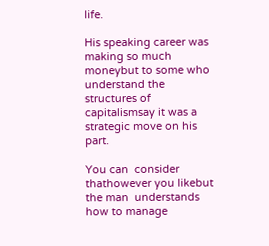life.

His speaking career was making so much moneybut to some who understand the  structures of capitalismsay it was a strategic move on his part.

You can  consider thathowever you likebut the man  understands how to manage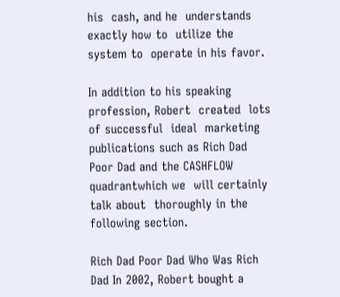his  cash, and he  understands  exactly how to  utilize the system to  operate in his favor.

In addition to his speaking  profession, Robert  created  lots of successful  ideal  marketing  publications such as Rich Dad Poor Dad and the CASHFLOW quadrantwhich we  will certainly  talk about  thoroughly in the  following section.

Rich Dad Poor Dad Who Was Rich Dad In 2002, Robert bought a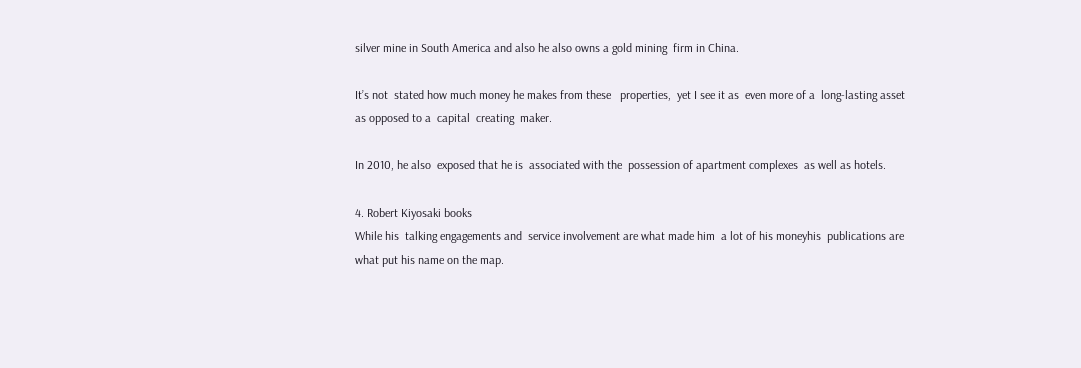silver mine in South America and also he also owns a gold mining  firm in China.

It’s not  stated how much money he makes from these   properties,  yet I see it as  even more of a  long-lasting asset  as opposed to a  capital  creating  maker.

In 2010, he also  exposed that he is  associated with the  possession of apartment complexes  as well as hotels.

4. Robert Kiyosaki books
While his  talking engagements and  service involvement are what made him  a lot of his moneyhis  publications are what put his name on the map.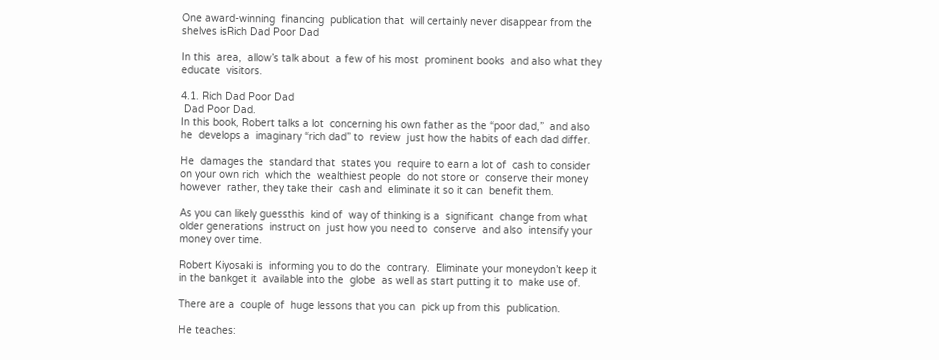One award-winning  financing  publication that  will certainly never disappear from the shelves isRich Dad Poor Dad

In this  area,  allow’s talk about  a few of his most  prominent books  and also what they  educate  visitors.

4.1. Rich Dad Poor Dad
 Dad Poor Dad.
In this book, Robert talks a lot  concerning his own father as the “poor dad,”  and also he  develops a  imaginary “rich dad” to  review  just how the habits of each dad differ.

He  damages the  standard that  states you  require to earn a lot of  cash to consider  on your own rich  which the  wealthiest people  do not store or  conserve their money however  rather, they take their  cash and  eliminate it so it can  benefit them.

As you can likely guessthis  kind of  way of thinking is a  significant  change from what older generations  instruct on  just how you need to  conserve  and also  intensify your money over time.

Robert Kiyosaki is  informing you to do the  contrary.  Eliminate your moneydon’t keep it in the bankget it  available into the  globe  as well as start putting it to  make use of.

There are a  couple of  huge lessons that you can  pick up from this  publication.

He teaches: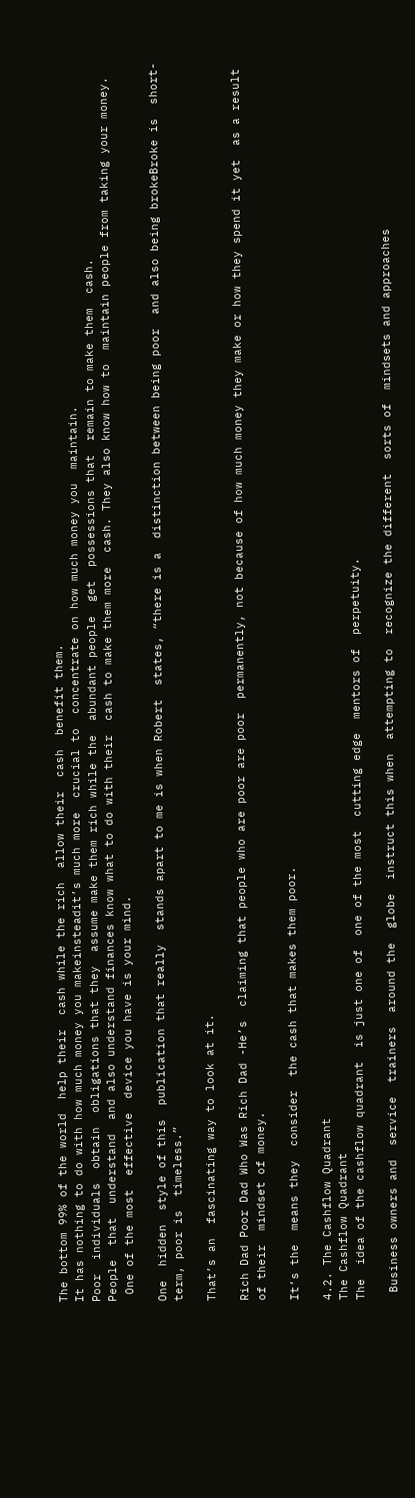The bottom 99% of the world  help their  cash while the rich  allow their  cash  benefit them.
It has nothing to do with how much money you makeinsteadit’s much more  crucial to  concentrate on how much money you  maintain.
Poor  individuals  obtain  obligations that they  assume make them rich while the  abundant people  get  possessions that  remain to make them  cash.
People  that  understand  and also understand finances know what to do with their  cash to make them more  cash. They also know how to  maintain people from taking your money.
 One of the most  effective  device you have is your mind.

One  hidden  style of this  publication that really  stands apart to me is when Robert  states, “there is a  distinction between being poor  and also being brokeBroke is  short-term, poor is  timeless.”

That’s an  fascinating way to look at it.

Rich Dad Poor Dad Who Was Rich Dad -He’s  claiming that people who are poor are poor  permanently, not because of how much money they make or how they spend it yet  as a result of their  mindset of money.

It’s the  means they  consider  the cash that makes them poor.

4.2. The Cashflow Quadrant
The Cashflow Quadrant
The  idea of the cashflow quadrant  is just one of  one of the most  cutting edge  mentors of  perpetuity.

 Business owners and  service  trainers  around the  globe  instruct this when  attempting to  recognize the different  sorts of  mindsets and approaches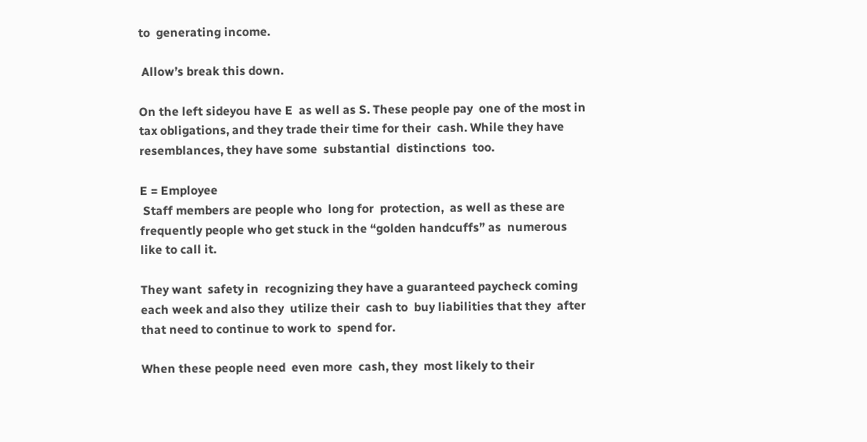to  generating income.

 Allow’s break this down.

On the left sideyou have E  as well as S. These people pay  one of the most in  tax obligations, and they trade their time for their  cash. While they have  resemblances, they have some  substantial  distinctions  too.

E = Employee
 Staff members are people who  long for  protection,  as well as these are  frequently people who get stuck in the “golden handcuffs” as  numerous like to call it.

They want  safety in  recognizing they have a guaranteed paycheck coming each week and also they  utilize their  cash to  buy liabilities that they  after that need to continue to work to  spend for.

When these people need  even more  cash, they  most likely to their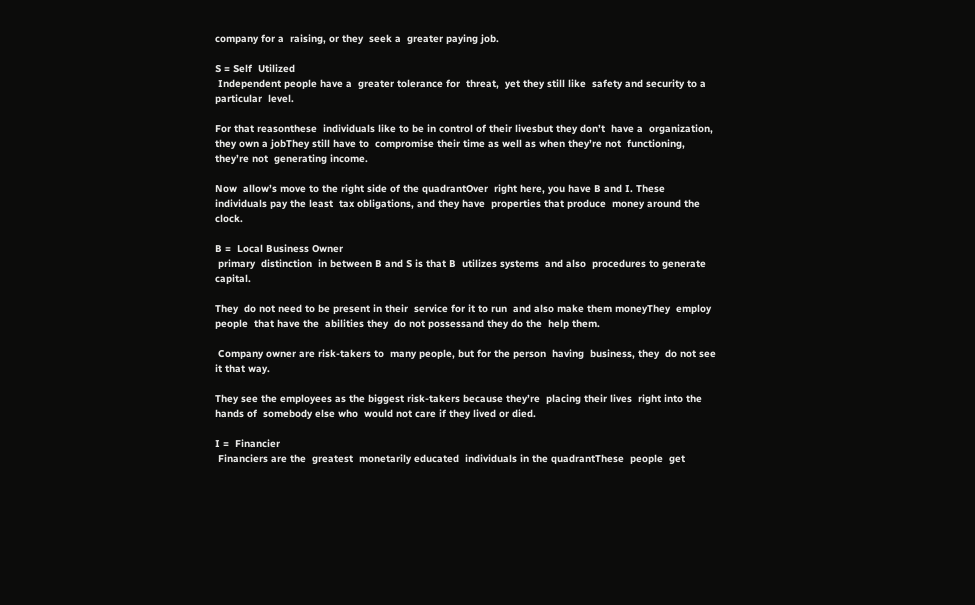company for a  raising, or they  seek a  greater paying job.

S = Self  Utilized
 Independent people have a  greater tolerance for  threat,  yet they still like  safety and security to a  particular  level.

For that reasonthese  individuals like to be in control of their livesbut they don’t  have a  organization, they own a jobThey still have to  compromise their time as well as when they’re not  functioning, they’re not  generating income.

Now  allow’s move to the right side of the quadrantOver  right here, you have B and I. These  individuals pay the least  tax obligations, and they have  properties that produce  money around the clock.

B =  Local Business Owner
 primary  distinction  in between B and S is that B  utilizes systems  and also  procedures to generate  capital.

They  do not need to be present in their  service for it to run  and also make them moneyThey  employ people  that have the  abilities they  do not possessand they do the  help them.

 Company owner are risk-takers to  many people, but for the person  having  business, they  do not see it that way.

They see the employees as the biggest risk-takers because they’re  placing their lives  right into the hands of  somebody else who  would not care if they lived or died.

I =  Financier
 Financiers are the  greatest  monetarily educated  individuals in the quadrantThese  people  get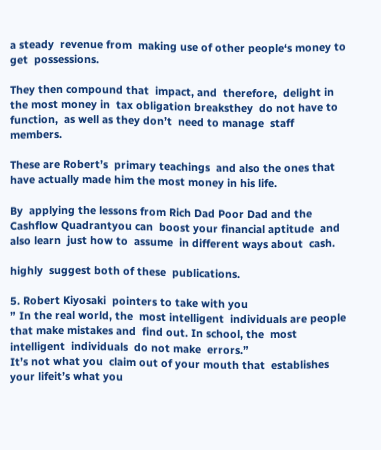a steady  revenue from  making use of other people‘s money to  get  possessions.

They then compound that  impact, and  therefore,  delight in the most money in  tax obligation breaksthey  do not have to  function,  as well as they don’t  need to manage  staff members.

These are Robert’s  primary teachings  and also the ones that  have actually made him the most money in his life.

By  applying the lessons from Rich Dad Poor Dad and the Cashflow Quadrantyou can  boost your financial aptitude  and also learn  just how to  assume  in different ways about  cash.

highly  suggest both of these  publications.

5. Robert Kiyosaki  pointers to take with you
” In the real world, the  most intelligent  individuals are people  that make mistakes and  find out. In school, the  most intelligent  individuals  do not make  errors.”
It’s not what you  claim out of your mouth that  establishes your lifeit’s what you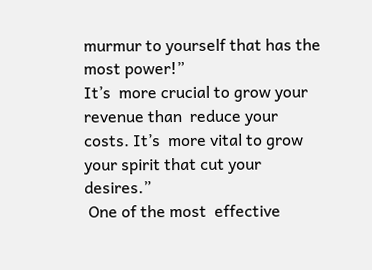murmur to yourself that has the most power!”
It’s  more crucial to grow your  revenue than  reduce your  costs. It’s  more vital to grow your spirit that cut your  desires.”
 One of the most  effective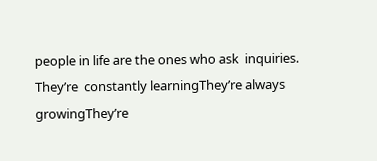people in life are the ones who ask  inquiries. They’re  constantly learningThey’re always growingThey’re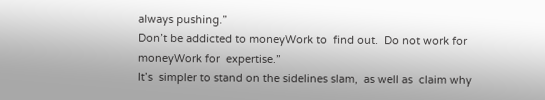always pushing.”
Don’t be addicted to moneyWork to  find out.  Do not work for moneyWork for  expertise.”
It’s  simpler to stand on the sidelines slam,  as well as  claim why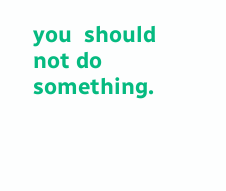you  should not do something.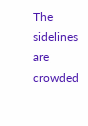The sidelines are crowded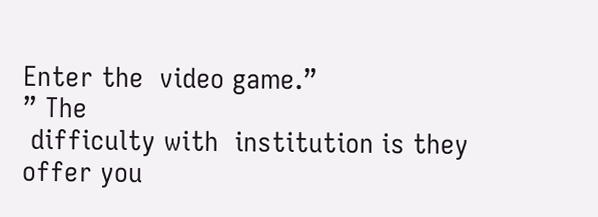Enter the  video game.”
” The
 difficulty with  institution is they  offer you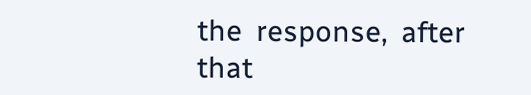the  response,  after that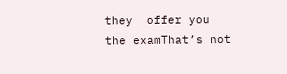they  offer you the examThat’s not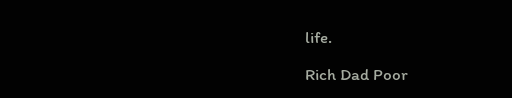life.

Rich Dad Poor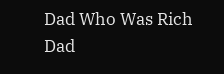Dad Who Was Rich Dad